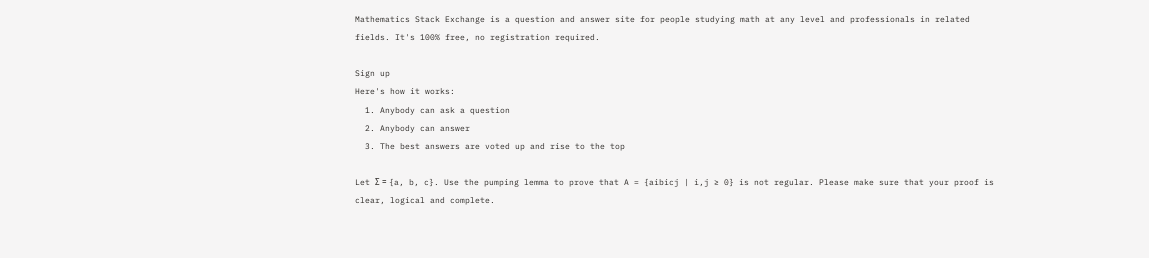Mathematics Stack Exchange is a question and answer site for people studying math at any level and professionals in related fields. It's 100% free, no registration required.

Sign up
Here's how it works:
  1. Anybody can ask a question
  2. Anybody can answer
  3. The best answers are voted up and rise to the top

Let Σ = {a, b, c}. Use the pumping lemma to prove that A = {aibicj | i,j ≥ 0} is not regular. Please make sure that your proof is clear, logical and complete.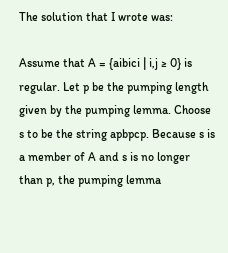The solution that I wrote was:

Assume that A = {aibici | i,j ≥ 0} is regular. Let p be the pumping length given by the pumping lemma. Choose s to be the string apbpcp. Because s is a member of A and s is no longer than p, the pumping lemma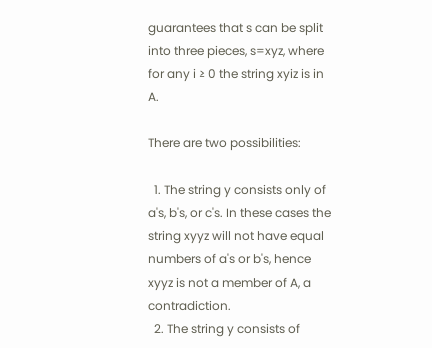guarantees that s can be split into three pieces, s=xyz, where for any i ≥ 0 the string xyiz is in A.

There are two possibilities:

  1. The string y consists only of a's, b's, or c's. In these cases the string xyyz will not have equal numbers of a's or b's, hence xyyz is not a member of A, a contradiction.
  2. The string y consists of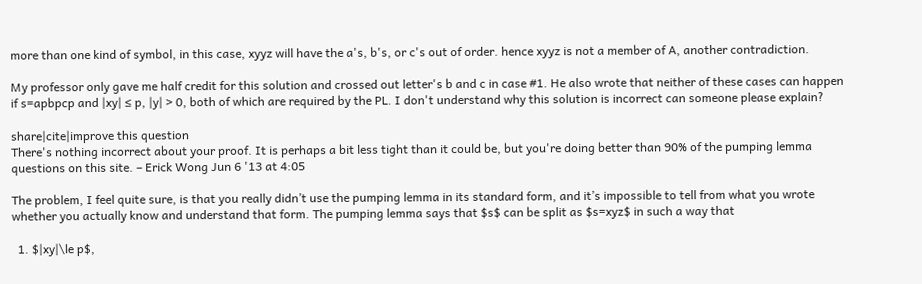more than one kind of symbol, in this case, xyyz will have the a's, b's, or c's out of order. hence xyyz is not a member of A, another contradiction.

My professor only gave me half credit for this solution and crossed out letter's b and c in case #1. He also wrote that neither of these cases can happen if s=apbpcp and |xy| ≤ p, |y| > 0, both of which are required by the PL. I don't understand why this solution is incorrect can someone please explain?

share|cite|improve this question
There's nothing incorrect about your proof. It is perhaps a bit less tight than it could be, but you're doing better than 90% of the pumping lemma questions on this site. – Erick Wong Jun 6 '13 at 4:05

The problem, I feel quite sure, is that you really didn’t use the pumping lemma in its standard form, and it’s impossible to tell from what you wrote whether you actually know and understand that form. The pumping lemma says that $s$ can be split as $s=xyz$ in such a way that

  1. $|xy|\le p$,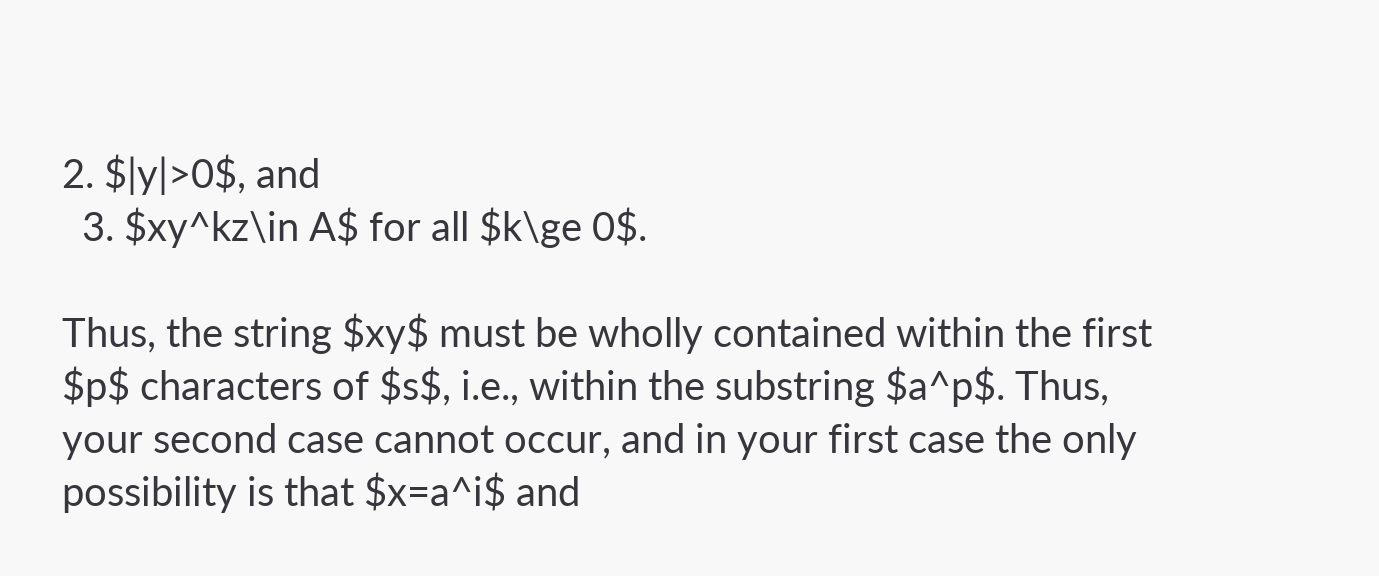2. $|y|>0$, and
  3. $xy^kz\in A$ for all $k\ge 0$.

Thus, the string $xy$ must be wholly contained within the first $p$ characters of $s$, i.e., within the substring $a^p$. Thus, your second case cannot occur, and in your first case the only possibility is that $x=a^i$ and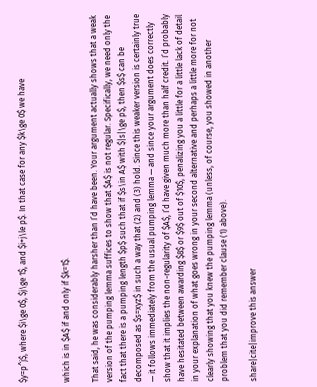$y=p^j$, where $i\ge 0$, $j\ge 1$, and $i+j\le p$. In that case for any $k\ge 0$ we have


which is in $A$ if and only if $k=1$.

That said, he was considerably harsher than I’d have been. Your argument actually shows that a weak version of the pumping lemma suffices to show that $A$ is not regular. Specifically, we need only the fact that there is a pumping length $p$ such that if $s\in A$ with $|s|\ge p$, then $s$ can be decomposed as $s=xyz$ in such a way that (2) and (3) hold. Since this weaker version is certainly true — it follows immediately from the usual pumping lemma — and since your argument does correctly show that it implies the non-regularity of $A$, I’d have given much more than half credit. I’d probably have hesitated between awarding $8$ or $9$ out of $10$, penalizing you a little for a little lack of detail in your explanation of what goes wrong in your second alternative and perhaps a little more for not clearly showing that you knew the pumping lemma (unless, of course, you showed in another problem that you did remember clause (1) above).

share|cite|improve this answer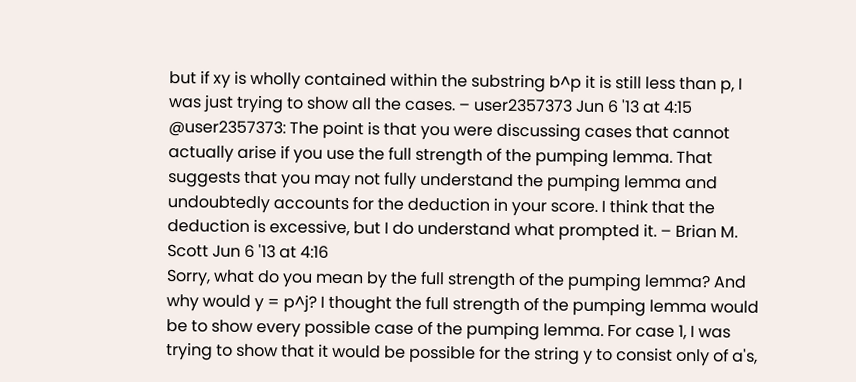but if xy is wholly contained within the substring b^p it is still less than p, I was just trying to show all the cases. – user2357373 Jun 6 '13 at 4:15
@user2357373: The point is that you were discussing cases that cannot actually arise if you use the full strength of the pumping lemma. That suggests that you may not fully understand the pumping lemma and undoubtedly accounts for the deduction in your score. I think that the deduction is excessive, but I do understand what prompted it. – Brian M. Scott Jun 6 '13 at 4:16
Sorry, what do you mean by the full strength of the pumping lemma? And why would y = p^j? I thought the full strength of the pumping lemma would be to show every possible case of the pumping lemma. For case 1, I was trying to show that it would be possible for the string y to consist only of a's,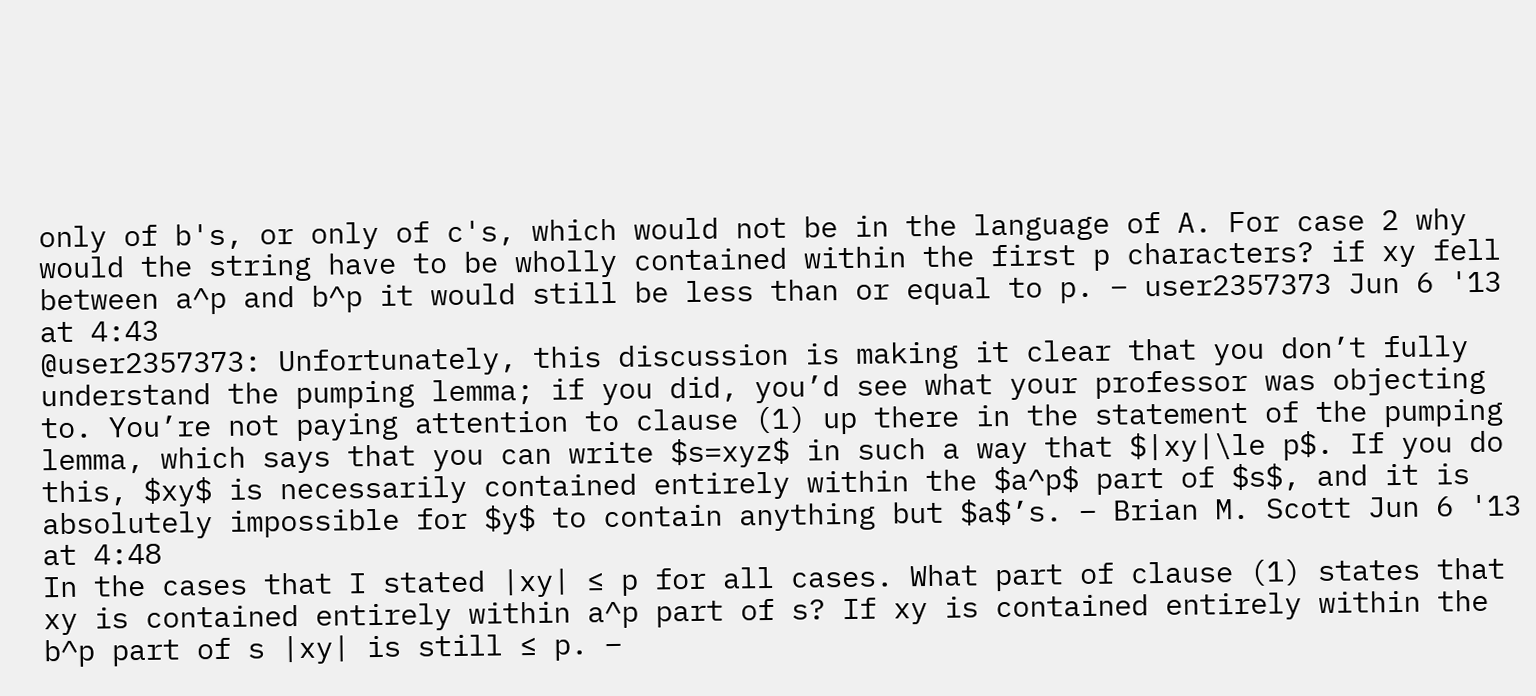only of b's, or only of c's, which would not be in the language of A. For case 2 why would the string have to be wholly contained within the first p characters? if xy fell between a^p and b^p it would still be less than or equal to p. – user2357373 Jun 6 '13 at 4:43
@user2357373: Unfortunately, this discussion is making it clear that you don’t fully understand the pumping lemma; if you did, you’d see what your professor was objecting to. You’re not paying attention to clause (1) up there in the statement of the pumping lemma, which says that you can write $s=xyz$ in such a way that $|xy|\le p$. If you do this, $xy$ is necessarily contained entirely within the $a^p$ part of $s$, and it is absolutely impossible for $y$ to contain anything but $a$’s. – Brian M. Scott Jun 6 '13 at 4:48
In the cases that I stated |xy| ≤ p for all cases. What part of clause (1) states that xy is contained entirely within a^p part of s? If xy is contained entirely within the b^p part of s |xy| is still ≤ p. –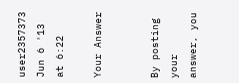user2357373 Jun 6 '13 at 6:22

Your Answer


By posting your answer, you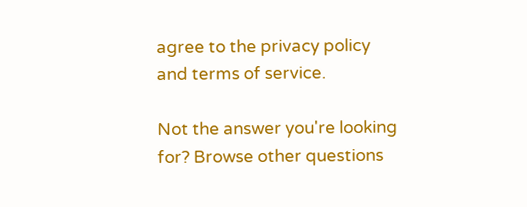agree to the privacy policy and terms of service.

Not the answer you're looking for? Browse other questions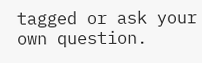tagged or ask your own question.